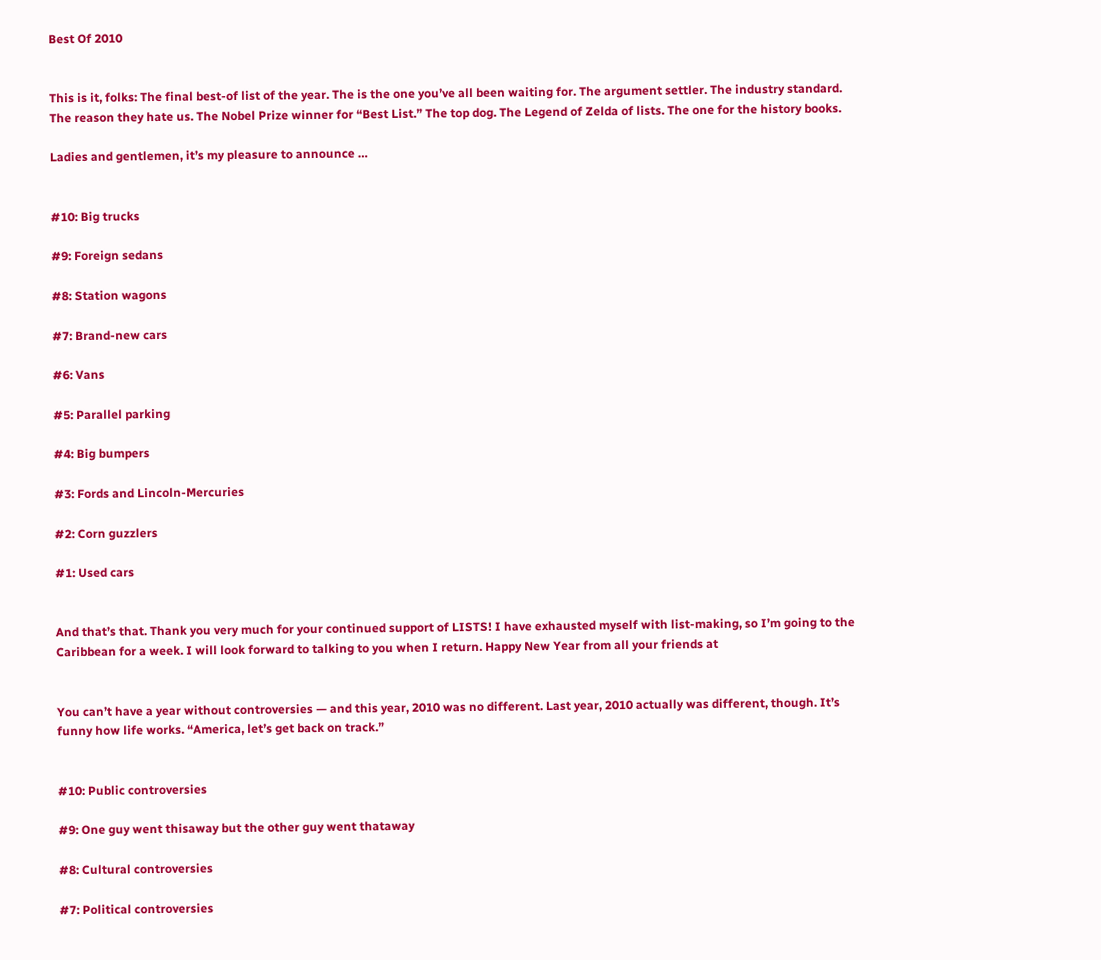Best Of 2010


This is it, folks: The final best-of list of the year. The is the one you’ve all been waiting for. The argument settler. The industry standard. The reason they hate us. The Nobel Prize winner for “Best List.” The top dog. The Legend of Zelda of lists. The one for the history books.

Ladies and gentlemen, it’s my pleasure to announce …


#10: Big trucks

#9: Foreign sedans

#8: Station wagons

#7: Brand-new cars

#6: Vans

#5: Parallel parking

#4: Big bumpers

#3: Fords and Lincoln-Mercuries

#2: Corn guzzlers

#1: Used cars


And that’s that. Thank you very much for your continued support of LISTS! I have exhausted myself with list-making, so I’m going to the Caribbean for a week. I will look forward to talking to you when I return. Happy New Year from all your friends at


You can’t have a year without controversies — and this year, 2010 was no different. Last year, 2010 actually was different, though. It’s funny how life works. “America, let’s get back on track.”


#10: Public controversies

#9: One guy went thisaway but the other guy went thataway

#8: Cultural controversies

#7: Political controversies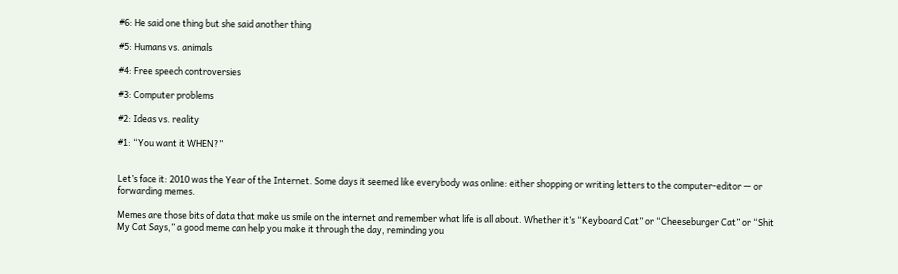#6: He said one thing but she said another thing

#5: Humans vs. animals

#4: Free speech controversies

#3: Computer problems

#2: Ideas vs. reality

#1: “You want it WHEN?”


Let’s face it: 2010 was the Year of the Internet. Some days it seemed like everybody was online: either shopping or writing letters to the computer-editor — or forwarding memes.

Memes are those bits of data that make us smile on the internet and remember what life is all about. Whether it’s “Keyboard Cat” or “Cheeseburger Cat” or “Shit My Cat Says,” a good meme can help you make it through the day, reminding you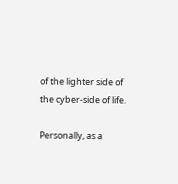of the lighter side of the cyber-side of life.

Personally, as a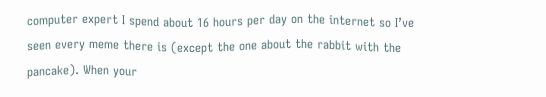computer expert I spend about 16 hours per day on the internet so I’ve seen every meme there is (except the one about the rabbit with the pancake). When your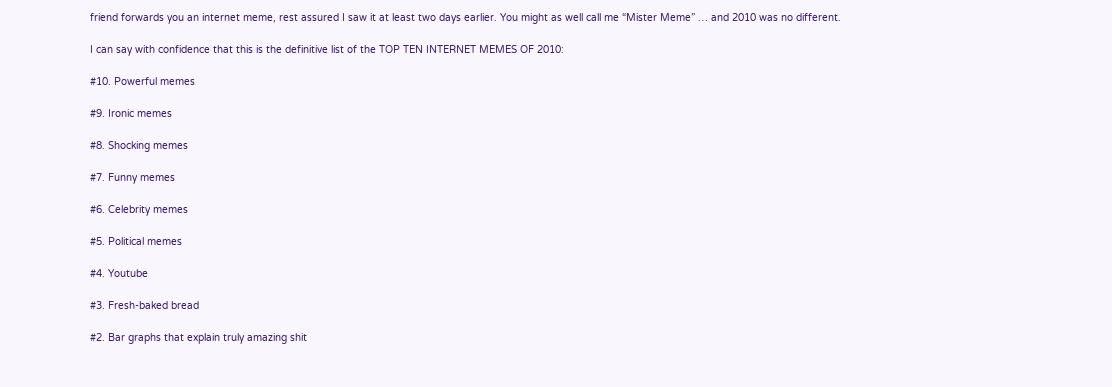friend forwards you an internet meme, rest assured I saw it at least two days earlier. You might as well call me “Mister Meme” … and 2010 was no different.

I can say with confidence that this is the definitive list of the TOP TEN INTERNET MEMES OF 2010:

#10. Powerful memes

#9. Ironic memes

#8. Shocking memes

#7. Funny memes

#6. Celebrity memes

#5. Political memes

#4. Youtube

#3. Fresh-baked bread

#2. Bar graphs that explain truly amazing shit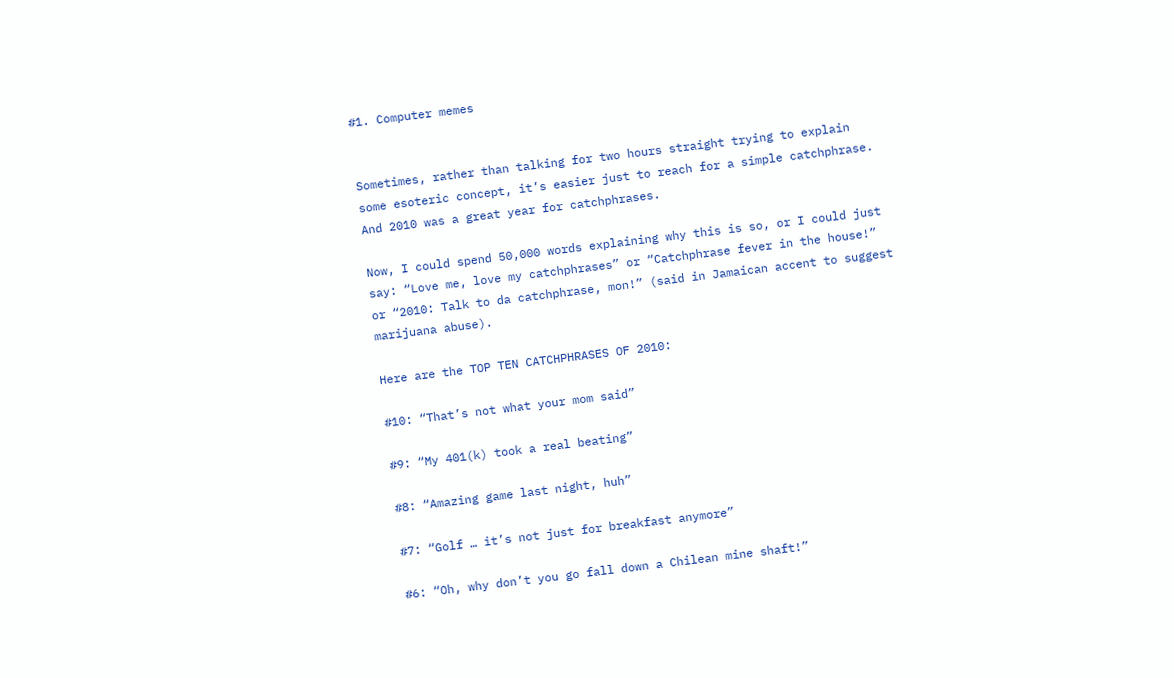#1. Computer memes


Sometimes, rather than talking for two hours straight trying to explain some esoteric concept, it’s easier just to reach for a simple catchphrase. And 2010 was a great year for catchphrases.

Now, I could spend 50,000 words explaining why this is so, or I could just say: “Love me, love my catchphrases” or “Catchphrase fever in the house!” or “2010: Talk to da catchphrase, mon!” (said in Jamaican accent to suggest marijuana abuse).

Here are the TOP TEN CATCHPHRASES OF 2010:

#10: “That’s not what your mom said”

#9: “My 401(k) took a real beating”

#8: “Amazing game last night, huh”

#7: “Golf … it’s not just for breakfast anymore”

#6: “Oh, why don’t you go fall down a Chilean mine shaft!”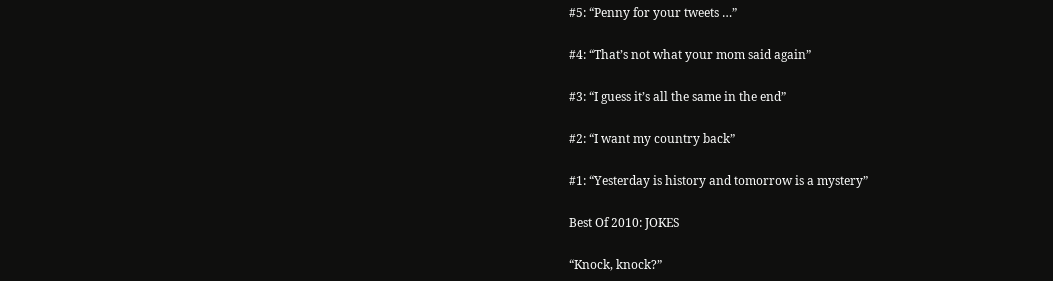#5: “Penny for your tweets …”

#4: “That’s not what your mom said again”

#3: “I guess it’s all the same in the end”

#2: “I want my country back”

#1: “Yesterday is history and tomorrow is a mystery”

Best Of 2010: JOKES

“Knock, knock?”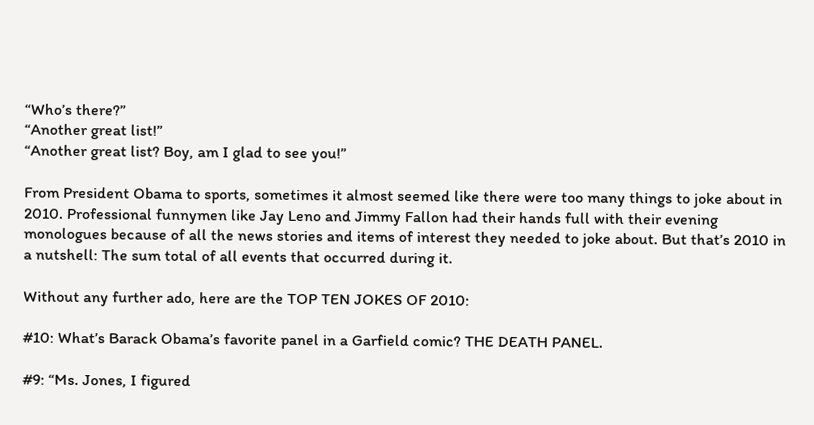“Who’s there?”
“Another great list!”
“Another great list? Boy, am I glad to see you!”

From President Obama to sports, sometimes it almost seemed like there were too many things to joke about in 2010. Professional funnymen like Jay Leno and Jimmy Fallon had their hands full with their evening monologues because of all the news stories and items of interest they needed to joke about. But that’s 2010 in a nutshell: The sum total of all events that occurred during it.

Without any further ado, here are the TOP TEN JOKES OF 2010:

#10: What’s Barack Obama’s favorite panel in a Garfield comic? THE DEATH PANEL.

#9: “Ms. Jones, I figured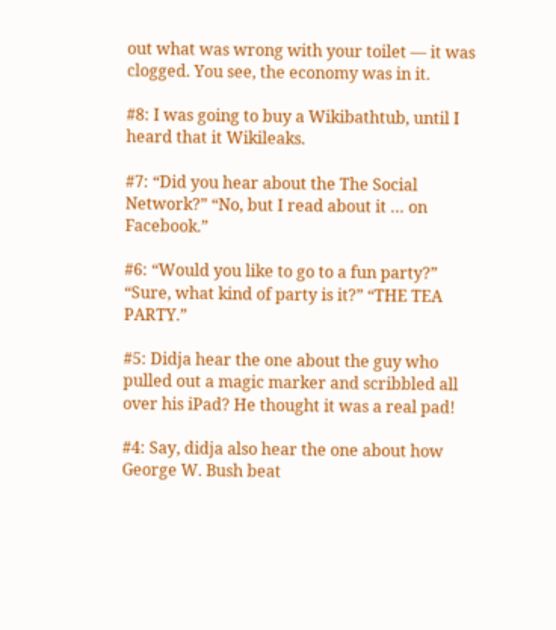out what was wrong with your toilet — it was clogged. You see, the economy was in it.

#8: I was going to buy a Wikibathtub, until I heard that it Wikileaks.

#7: “Did you hear about the The Social Network?” “No, but I read about it … on Facebook.”

#6: “Would you like to go to a fun party?” “Sure, what kind of party is it?” “THE TEA PARTY.”

#5: Didja hear the one about the guy who pulled out a magic marker and scribbled all over his iPad? He thought it was a real pad!

#4: Say, didja also hear the one about how George W. Bush beat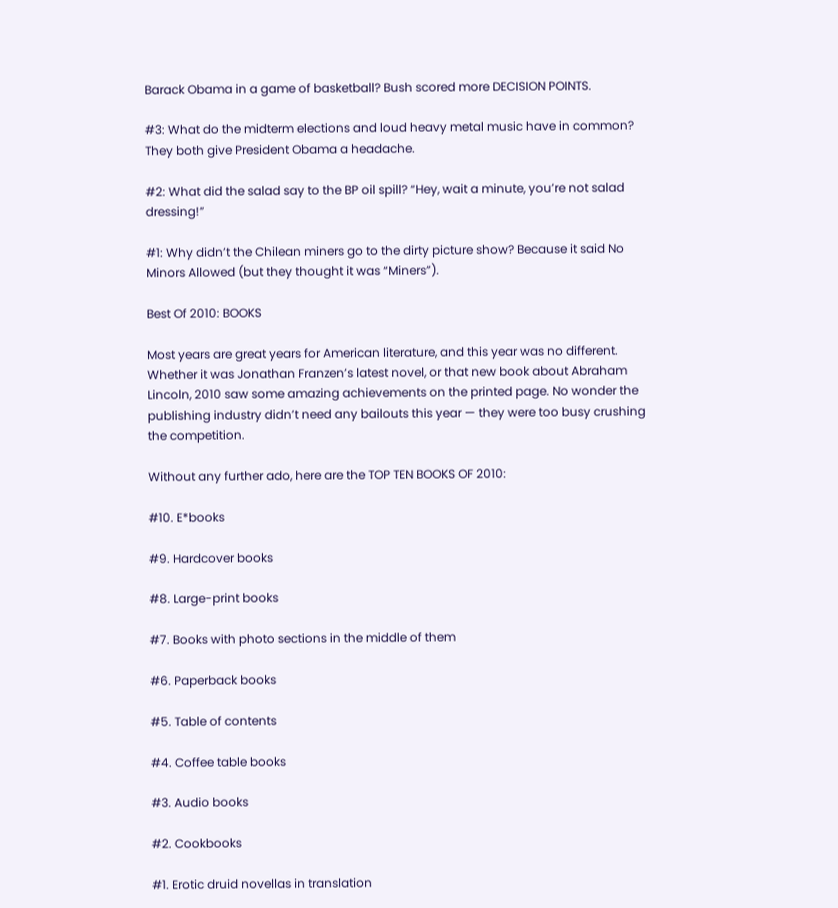Barack Obama in a game of basketball? Bush scored more DECISION POINTS.

#3: What do the midterm elections and loud heavy metal music have in common? They both give President Obama a headache.

#2: What did the salad say to the BP oil spill? “Hey, wait a minute, you’re not salad dressing!”

#1: Why didn’t the Chilean miners go to the dirty picture show? Because it said No Minors Allowed (but they thought it was “Miners”).

Best Of 2010: BOOKS

Most years are great years for American literature, and this year was no different. Whether it was Jonathan Franzen’s latest novel, or that new book about Abraham Lincoln, 2010 saw some amazing achievements on the printed page. No wonder the publishing industry didn’t need any bailouts this year — they were too busy crushing the competition.

Without any further ado, here are the TOP TEN BOOKS OF 2010:

#10. E*books

#9. Hardcover books

#8. Large-print books

#7. Books with photo sections in the middle of them

#6. Paperback books

#5. Table of contents

#4. Coffee table books

#3. Audio books

#2. Cookbooks

#1. Erotic druid novellas in translation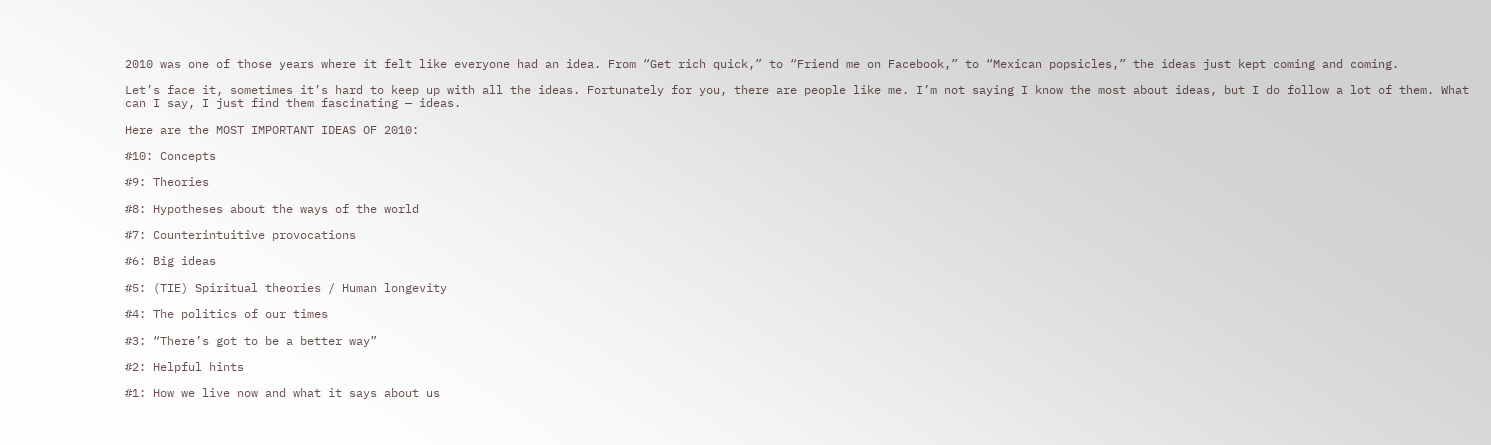2010 was one of those years where it felt like everyone had an idea. From “Get rich quick,” to “Friend me on Facebook,” to “Mexican popsicles,” the ideas just kept coming and coming.

Let’s face it, sometimes it’s hard to keep up with all the ideas. Fortunately for you, there are people like me. I’m not saying I know the most about ideas, but I do follow a lot of them. What can I say, I just find them fascinating — ideas.

Here are the MOST IMPORTANT IDEAS OF 2010:

#10: Concepts

#9: Theories

#8: Hypotheses about the ways of the world

#7: Counterintuitive provocations

#6: Big ideas

#5: (TIE) Spiritual theories / Human longevity

#4: The politics of our times

#3: “There’s got to be a better way”

#2: Helpful hints

#1: How we live now and what it says about us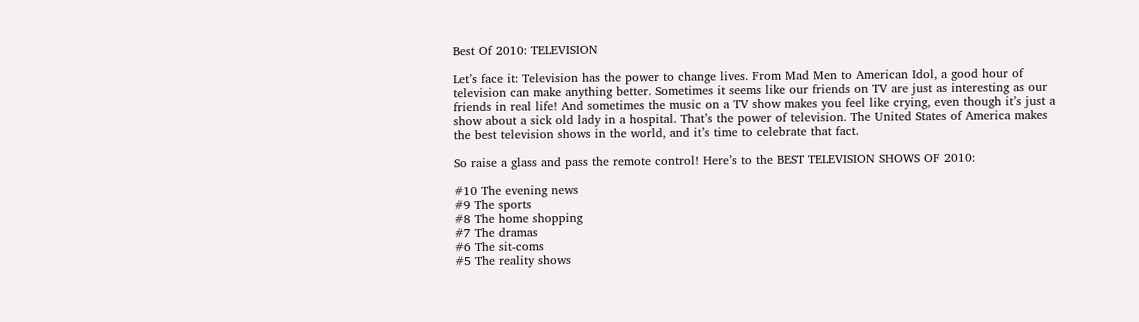Best Of 2010: TELEVISION

Let’s face it: Television has the power to change lives. From Mad Men to American Idol, a good hour of television can make anything better. Sometimes it seems like our friends on TV are just as interesting as our friends in real life! And sometimes the music on a TV show makes you feel like crying, even though it’s just a show about a sick old lady in a hospital. That’s the power of television. The United States of America makes the best television shows in the world, and it’s time to celebrate that fact.

So raise a glass and pass the remote control! Here’s to the BEST TELEVISION SHOWS OF 2010:

#10 The evening news
#9 The sports
#8 The home shopping
#7 The dramas
#6 The sit-coms
#5 The reality shows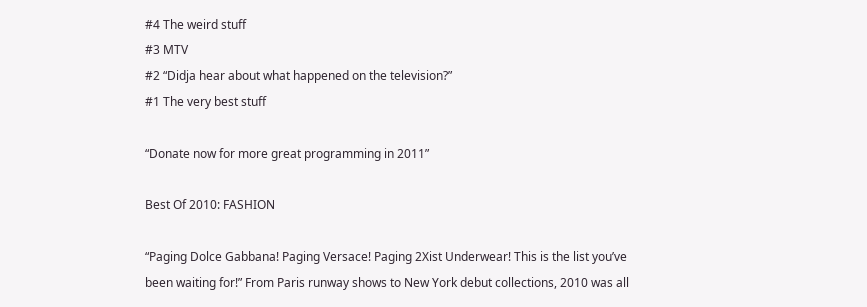#4 The weird stuff
#3 MTV
#2 “Didja hear about what happened on the television?”
#1 The very best stuff

“Donate now for more great programming in 2011”

Best Of 2010: FASHION

“Paging Dolce Gabbana! Paging Versace! Paging 2Xist Underwear! This is the list you’ve been waiting for!” From Paris runway shows to New York debut collections, 2010 was all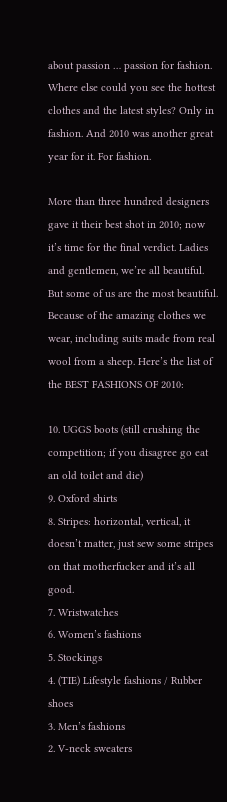about passion … passion for fashion. Where else could you see the hottest clothes and the latest styles? Only in fashion. And 2010 was another great year for it. For fashion.

More than three hundred designers gave it their best shot in 2010; now it’s time for the final verdict. Ladies and gentlemen, we’re all beautiful. But some of us are the most beautiful. Because of the amazing clothes we wear, including suits made from real wool from a sheep. Here’s the list of the BEST FASHIONS OF 2010:

10. UGGS boots (still crushing the competition; if you disagree go eat an old toilet and die)
9. Oxford shirts
8. Stripes: horizontal, vertical, it doesn’t matter, just sew some stripes on that motherfucker and it’s all good.
7. Wristwatches
6. Women’s fashions
5. Stockings
4. (TIE) Lifestyle fashions / Rubber shoes
3. Men’s fashions
2. V-neck sweaters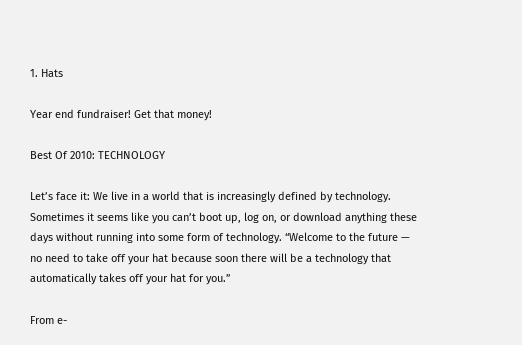1. Hats

Year end fundraiser! Get that money!

Best Of 2010: TECHNOLOGY

Let’s face it: We live in a world that is increasingly defined by technology. Sometimes it seems like you can’t boot up, log on, or download anything these days without running into some form of technology. “Welcome to the future — no need to take off your hat because soon there will be a technology that automatically takes off your hat for you.”

From e-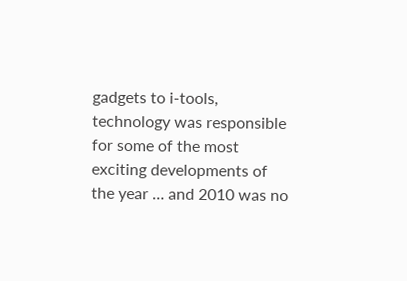gadgets to i-tools, technology was responsible for some of the most exciting developments of the year … and 2010 was no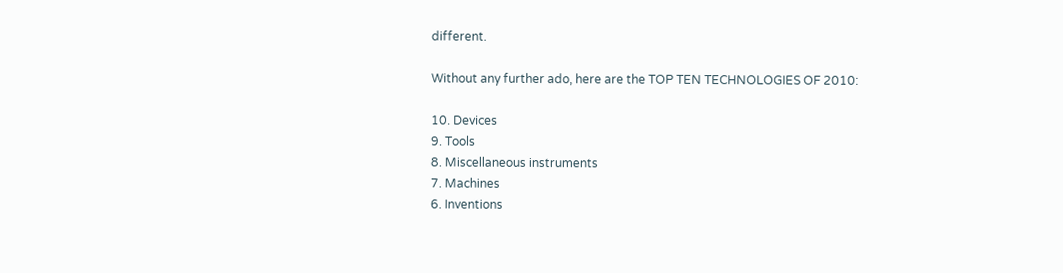different.

Without any further ado, here are the TOP TEN TECHNOLOGIES OF 2010:

10. Devices
9. Tools
8. Miscellaneous instruments
7. Machines
6. Inventions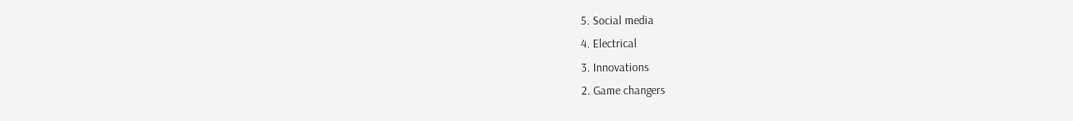5. Social media
4. Electrical
3. Innovations
2. Game changers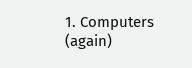1. Computers (again)